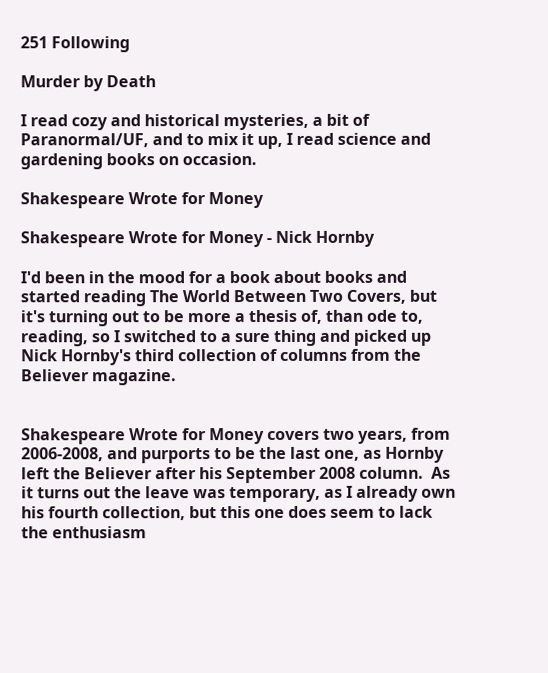251 Following

Murder by Death

I read cozy and historical mysteries, a bit of Paranormal/UF, and to mix it up, I read science and gardening books on occasion.

Shakespeare Wrote for Money

Shakespeare Wrote for Money - Nick Hornby

I'd been in the mood for a book about books and started reading The World Between Two Covers, but it's turning out to be more a thesis of, than ode to, reading, so I switched to a sure thing and picked up Nick Hornby's third collection of columns from the Believer magazine.


Shakespeare Wrote for Money covers two years, from 2006-2008, and purports to be the last one, as Hornby left the Believer after his September 2008 column.  As it turns out the leave was temporary, as I already own his fourth collection, but this one does seem to lack the enthusiasm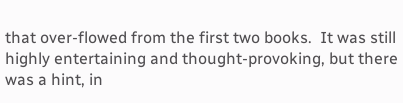that over-flowed from the first two books.  It was still highly entertaining and thought-provoking, but there was a hint, in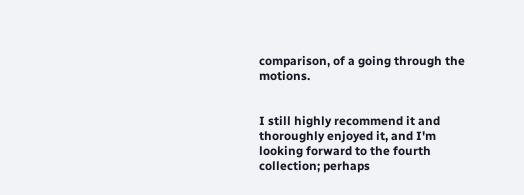comparison, of a going through the motions.


I still highly recommend it and thoroughly enjoyed it, and I'm looking forward to the fourth collection; perhaps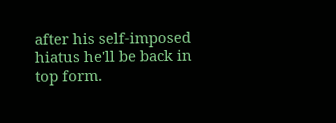after his self-imposed hiatus he'll be back in top form.